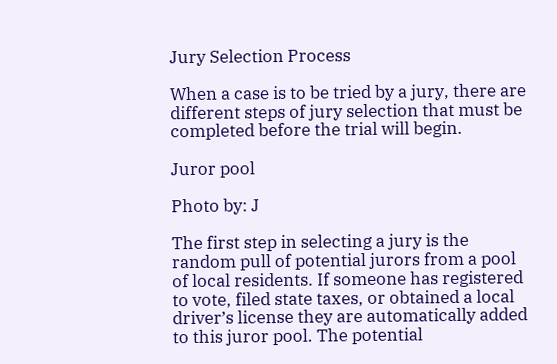Jury Selection Process

When a case is to be tried by a jury, there are different steps of jury selection that must be completed before the trial will begin.

Juror pool

Photo by: J

The first step in selecting a jury is the random pull of potential jurors from a pool of local residents. If someone has registered to vote, filed state taxes, or obtained a local driver’s license they are automatically added to this juror pool. The potential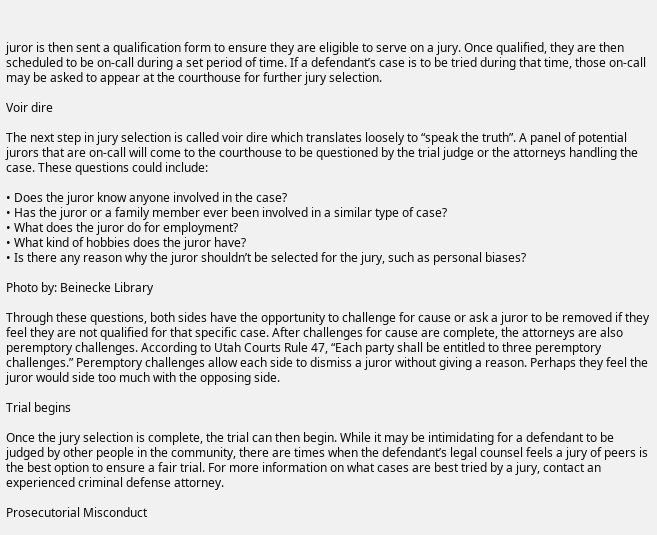juror is then sent a qualification form to ensure they are eligible to serve on a jury. Once qualified, they are then scheduled to be on-call during a set period of time. If a defendant’s case is to be tried during that time, those on-call may be asked to appear at the courthouse for further jury selection.

Voir dire

The next step in jury selection is called voir dire which translates loosely to “speak the truth”. A panel of potential jurors that are on-call will come to the courthouse to be questioned by the trial judge or the attorneys handling the case. These questions could include:

• Does the juror know anyone involved in the case?
• Has the juror or a family member ever been involved in a similar type of case?
• What does the juror do for employment?
• What kind of hobbies does the juror have?
• Is there any reason why the juror shouldn’t be selected for the jury, such as personal biases?

Photo by: Beinecke Library

Through these questions, both sides have the opportunity to challenge for cause or ask a juror to be removed if they feel they are not qualified for that specific case. After challenges for cause are complete, the attorneys are also peremptory challenges. According to Utah Courts Rule 47, “Each party shall be entitled to three peremptory challenges.” Peremptory challenges allow each side to dismiss a juror without giving a reason. Perhaps they feel the juror would side too much with the opposing side.

Trial begins

Once the jury selection is complete, the trial can then begin. While it may be intimidating for a defendant to be judged by other people in the community, there are times when the defendant’s legal counsel feels a jury of peers is the best option to ensure a fair trial. For more information on what cases are best tried by a jury, contact an experienced criminal defense attorney.

Prosecutorial Misconduct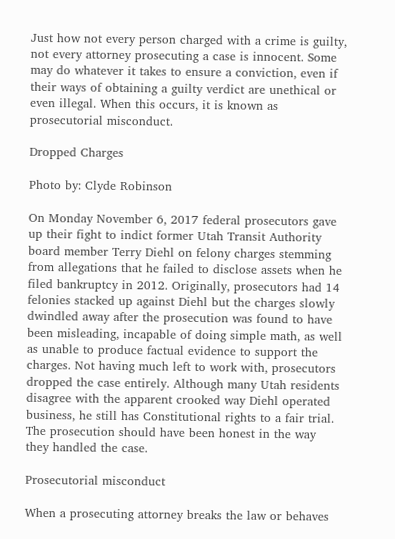Just how not every person charged with a crime is guilty, not every attorney prosecuting a case is innocent. Some may do whatever it takes to ensure a conviction, even if their ways of obtaining a guilty verdict are unethical or even illegal. When this occurs, it is known as prosecutorial misconduct.

Dropped Charges

Photo by: Clyde Robinson

On Monday November 6, 2017 federal prosecutors gave up their fight to indict former Utah Transit Authority board member Terry Diehl on felony charges stemming from allegations that he failed to disclose assets when he filed bankruptcy in 2012. Originally, prosecutors had 14 felonies stacked up against Diehl but the charges slowly dwindled away after the prosecution was found to have been misleading, incapable of doing simple math, as well as unable to produce factual evidence to support the charges. Not having much left to work with, prosecutors dropped the case entirely. Although many Utah residents disagree with the apparent crooked way Diehl operated business, he still has Constitutional rights to a fair trial. The prosecution should have been honest in the way they handled the case.

Prosecutorial misconduct

When a prosecuting attorney breaks the law or behaves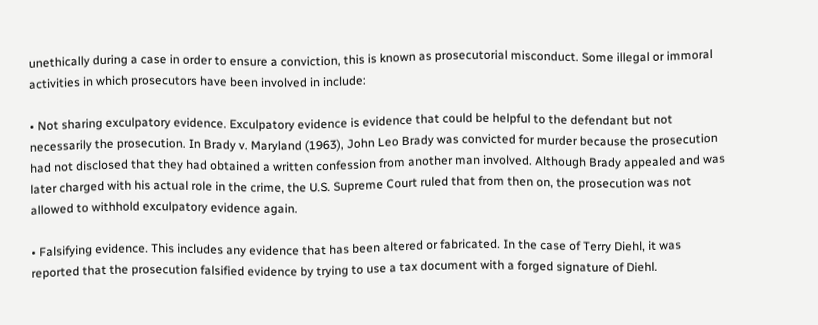unethically during a case in order to ensure a conviction, this is known as prosecutorial misconduct. Some illegal or immoral activities in which prosecutors have been involved in include:

• Not sharing exculpatory evidence. Exculpatory evidence is evidence that could be helpful to the defendant but not necessarily the prosecution. In Brady v. Maryland (1963), John Leo Brady was convicted for murder because the prosecution had not disclosed that they had obtained a written confession from another man involved. Although Brady appealed and was later charged with his actual role in the crime, the U.S. Supreme Court ruled that from then on, the prosecution was not allowed to withhold exculpatory evidence again.

• Falsifying evidence. This includes any evidence that has been altered or fabricated. In the case of Terry Diehl, it was reported that the prosecution falsified evidence by trying to use a tax document with a forged signature of Diehl.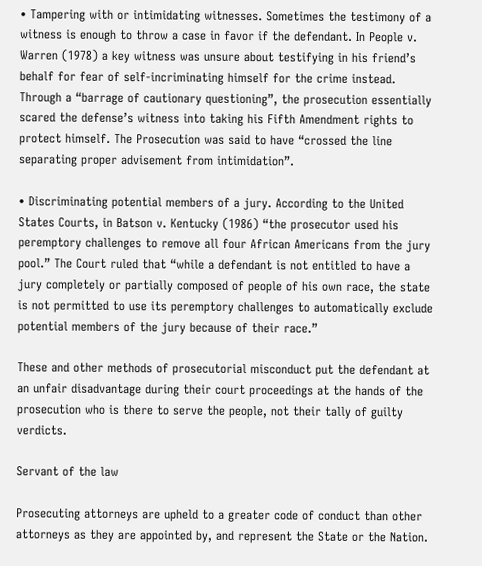• Tampering with or intimidating witnesses. Sometimes the testimony of a witness is enough to throw a case in favor if the defendant. In People v. Warren (1978) a key witness was unsure about testifying in his friend’s behalf for fear of self-incriminating himself for the crime instead. Through a “barrage of cautionary questioning”, the prosecution essentially scared the defense’s witness into taking his Fifth Amendment rights to protect himself. The Prosecution was said to have “crossed the line separating proper advisement from intimidation”.

• Discriminating potential members of a jury. According to the United States Courts, in Batson v. Kentucky (1986) “the prosecutor used his peremptory challenges to remove all four African Americans from the jury pool.” The Court ruled that “while a defendant is not entitled to have a jury completely or partially composed of people of his own race, the state is not permitted to use its peremptory challenges to automatically exclude potential members of the jury because of their race.”

These and other methods of prosecutorial misconduct put the defendant at an unfair disadvantage during their court proceedings at the hands of the prosecution who is there to serve the people, not their tally of guilty verdicts.

Servant of the law

Prosecuting attorneys are upheld to a greater code of conduct than other attorneys as they are appointed by, and represent the State or the Nation.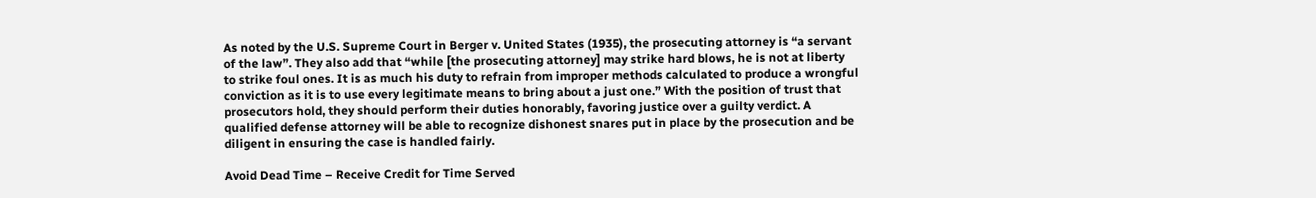As noted by the U.S. Supreme Court in Berger v. United States (1935), the prosecuting attorney is “a servant of the law”. They also add that “while [the prosecuting attorney] may strike hard blows, he is not at liberty to strike foul ones. It is as much his duty to refrain from improper methods calculated to produce a wrongful conviction as it is to use every legitimate means to bring about a just one.” With the position of trust that prosecutors hold, they should perform their duties honorably, favoring justice over a guilty verdict. A qualified defense attorney will be able to recognize dishonest snares put in place by the prosecution and be diligent in ensuring the case is handled fairly.

Avoid Dead Time – Receive Credit for Time Served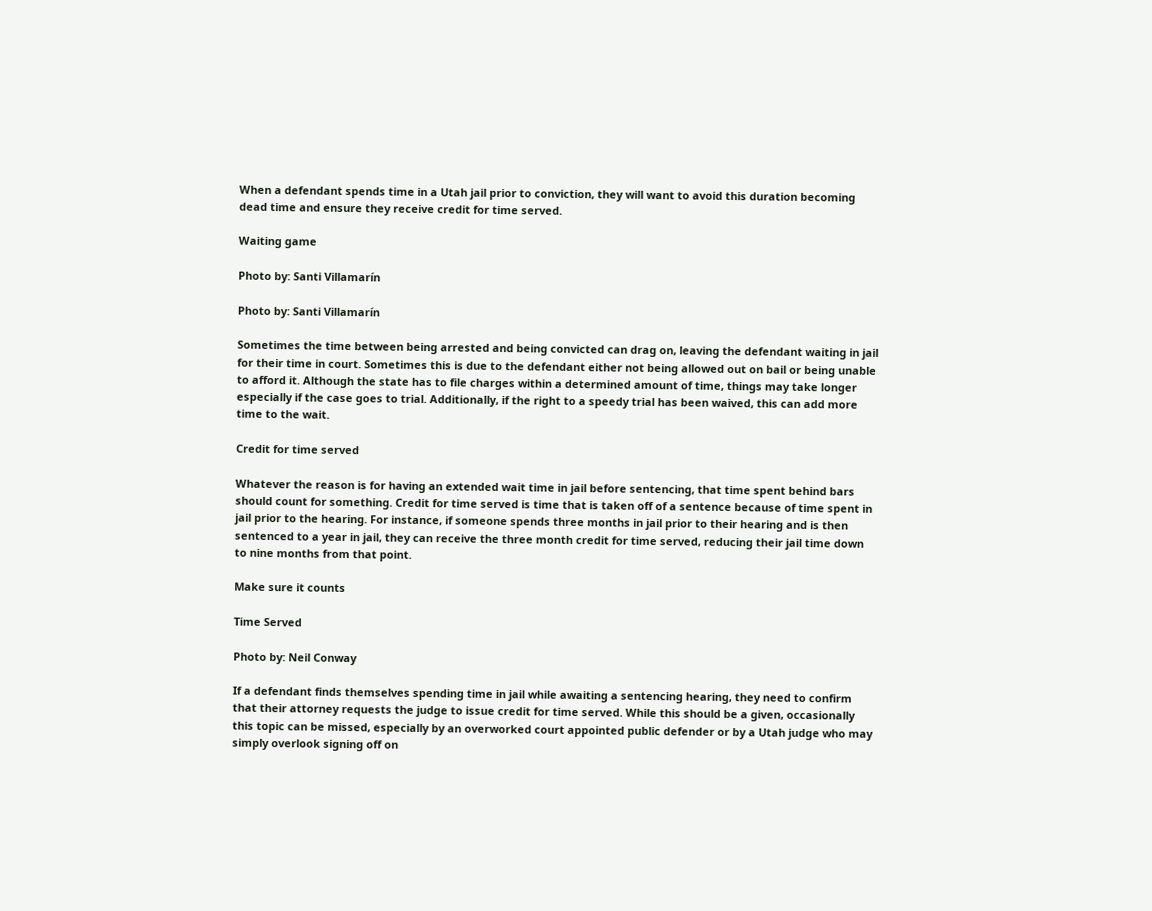When a defendant spends time in a Utah jail prior to conviction, they will want to avoid this duration becoming dead time and ensure they receive credit for time served.

Waiting game

Photo by: Santi Villamarín

Photo by: Santi Villamarín

Sometimes the time between being arrested and being convicted can drag on, leaving the defendant waiting in jail for their time in court. Sometimes this is due to the defendant either not being allowed out on bail or being unable to afford it. Although the state has to file charges within a determined amount of time, things may take longer especially if the case goes to trial. Additionally, if the right to a speedy trial has been waived, this can add more time to the wait.

Credit for time served

Whatever the reason is for having an extended wait time in jail before sentencing, that time spent behind bars should count for something. Credit for time served is time that is taken off of a sentence because of time spent in jail prior to the hearing. For instance, if someone spends three months in jail prior to their hearing and is then sentenced to a year in jail, they can receive the three month credit for time served, reducing their jail time down to nine months from that point.

Make sure it counts

Time Served

Photo by: Neil Conway

If a defendant finds themselves spending time in jail while awaiting a sentencing hearing, they need to confirm that their attorney requests the judge to issue credit for time served. While this should be a given, occasionally this topic can be missed, especially by an overworked court appointed public defender or by a Utah judge who may simply overlook signing off on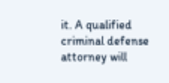it. A qualified criminal defense attorney will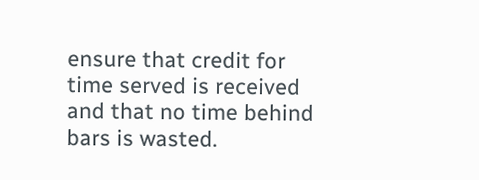ensure that credit for time served is received and that no time behind bars is wasted.